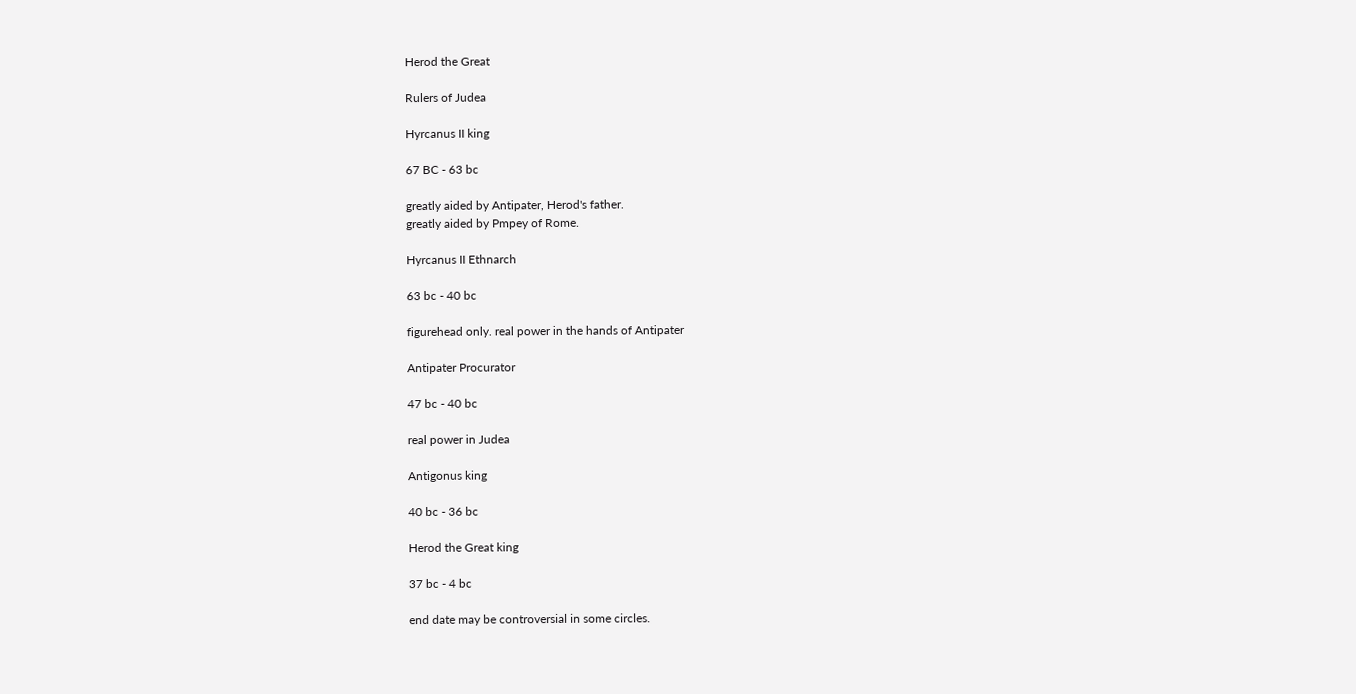Herod the Great

Rulers of Judea

Hyrcanus II king

67 BC - 63 bc

greatly aided by Antipater, Herod's father.
greatly aided by Pmpey of Rome.

Hyrcanus II Ethnarch

63 bc - 40 bc

figurehead only. real power in the hands of Antipater

Antipater Procurator

47 bc - 40 bc

real power in Judea

Antigonus king

40 bc - 36 bc

Herod the Great king

37 bc - 4 bc

end date may be controversial in some circles.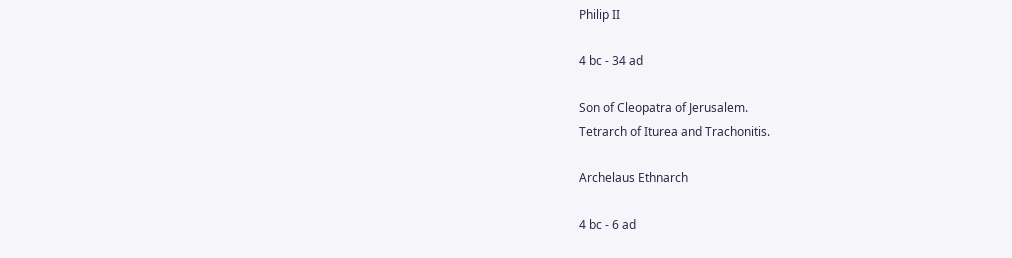Philip II

4 bc - 34 ad

Son of Cleopatra of Jerusalem.
Tetrarch of Iturea and Trachonitis.

Archelaus Ethnarch

4 bc - 6 ad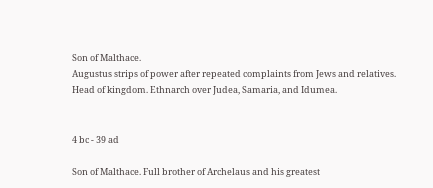Son of Malthace.
Augustus strips of power after repeated complaints from Jews and relatives.
Head of kingdom. Ethnarch over Judea, Samaria, and Idumea.


4 bc - 39 ad

Son of Malthace. Full brother of Archelaus and his greatest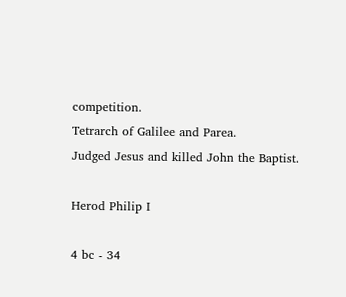competition.
Tetrarch of Galilee and Parea.
Judged Jesus and killed John the Baptist.

Herod Philip I

4 bc - 34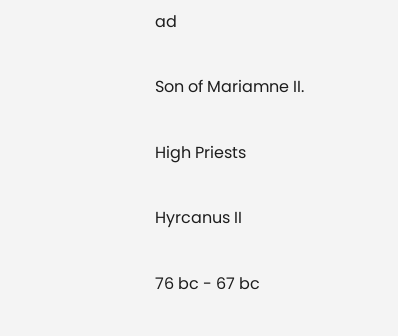ad

Son of Mariamne II.

High Priests

Hyrcanus II

76 bc - 67 bc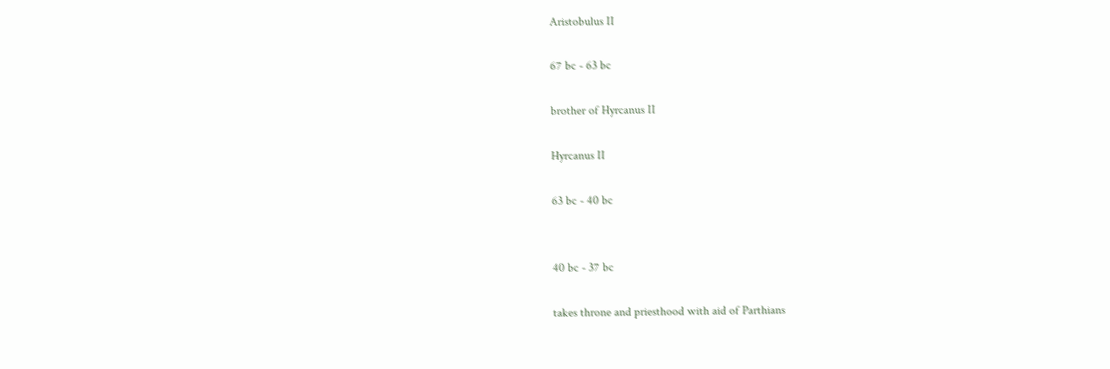Aristobulus II

67 bc - 63 bc

brother of Hyrcanus II

Hyrcanus II

63 bc - 40 bc


40 bc - 37 bc

takes throne and priesthood with aid of Parthians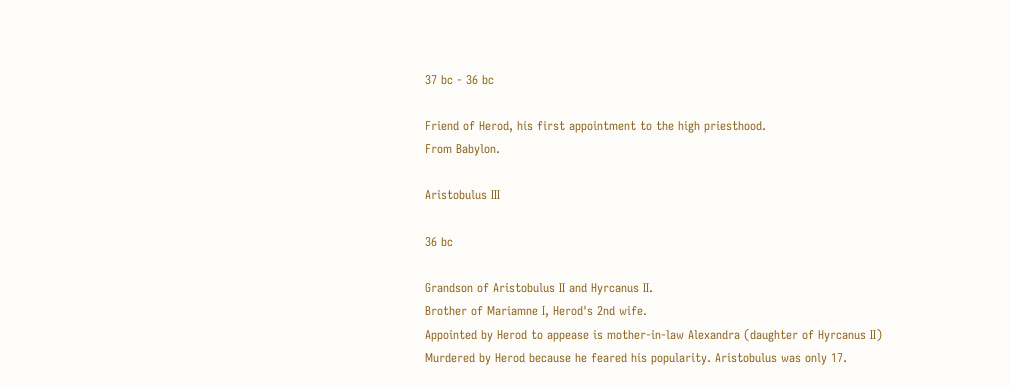37 bc - 36 bc

Friend of Herod, his first appointment to the high priesthood.
From Babylon.

Aristobulus III

36 bc

Grandson of Aristobulus II and Hyrcanus II.
Brother of Mariamne I, Herod's 2nd wife.
Appointed by Herod to appease is mother-in-law Alexandra (daughter of Hyrcanus II)
Murdered by Herod because he feared his popularity. Aristobulus was only 17.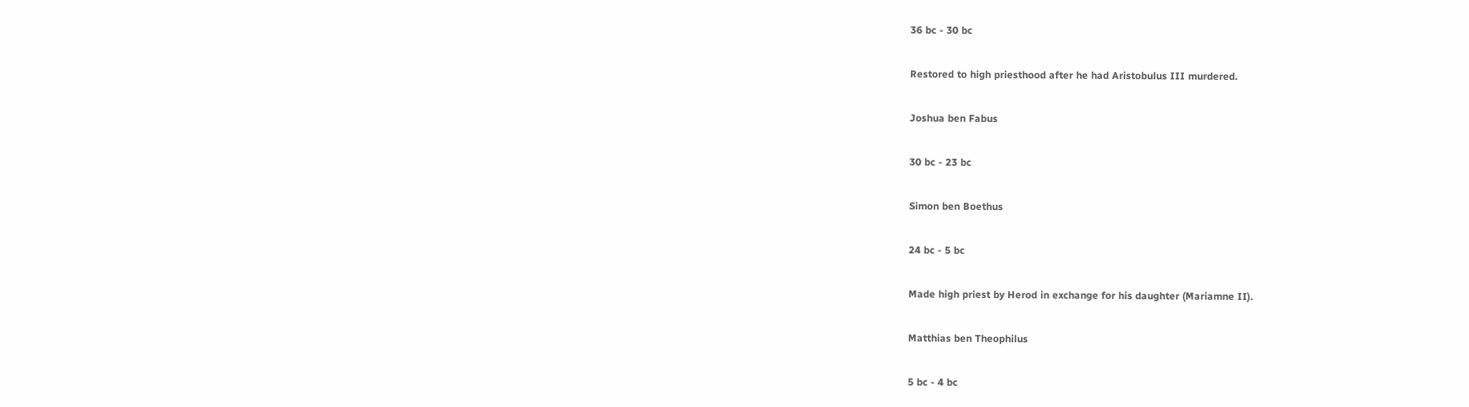36 bc - 30 bc

Restored to high priesthood after he had Aristobulus III murdered.

Joshua ben Fabus

30 bc - 23 bc

Simon ben Boethus

24 bc - 5 bc

Made high priest by Herod in exchange for his daughter (Mariamne II).

Matthias ben Theophilus

5 bc - 4 bc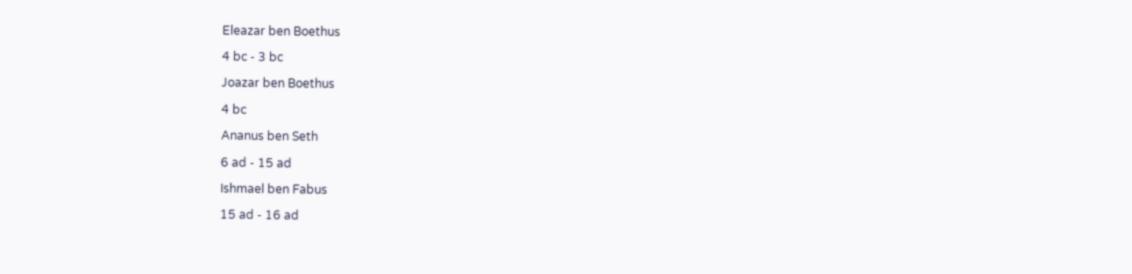Eleazar ben Boethus

4 bc - 3 bc

Joazar ben Boethus

4 bc

Ananus ben Seth

6 ad - 15 ad

Ishmael ben Fabus

15 ad - 16 ad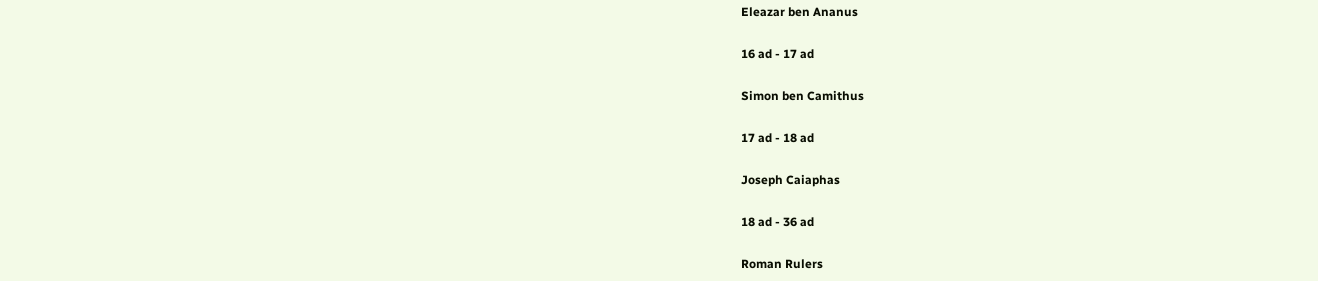Eleazar ben Ananus

16 ad - 17 ad

Simon ben Camithus

17 ad - 18 ad

Joseph Caiaphas

18 ad - 36 ad

Roman Rulers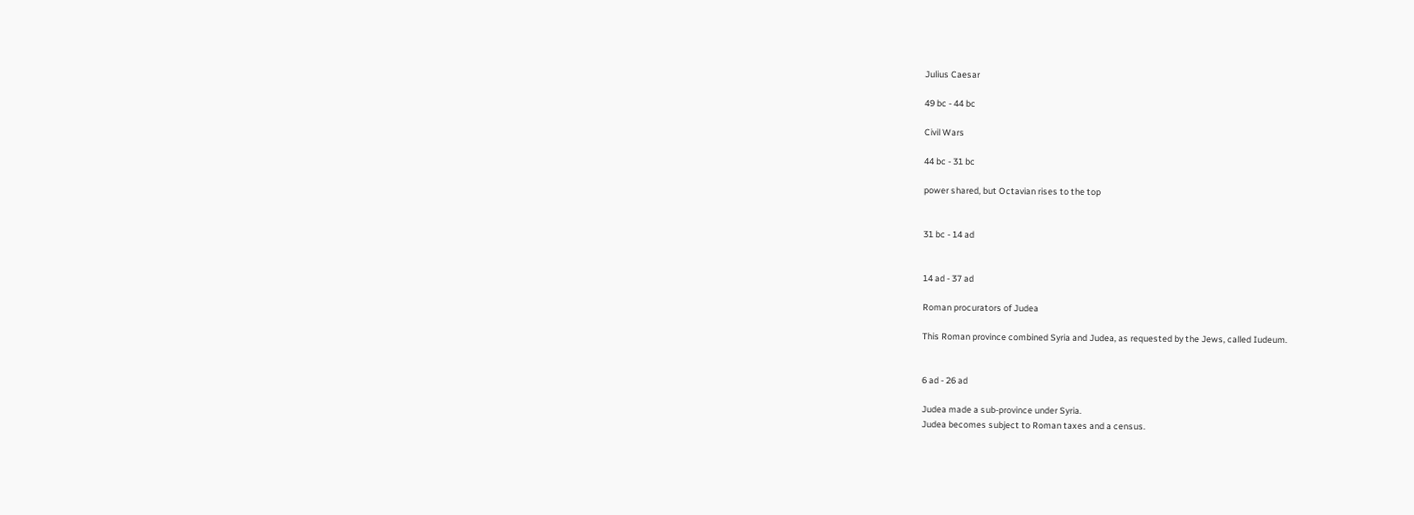Julius Caesar

49 bc - 44 bc

Civil Wars

44 bc - 31 bc

power shared, but Octavian rises to the top


31 bc - 14 ad


14 ad - 37 ad

Roman procurators of Judea

This Roman province combined Syria and Judea, as requested by the Jews, called Iudeum.


6 ad - 26 ad

Judea made a sub-province under Syria.
Judea becomes subject to Roman taxes and a census.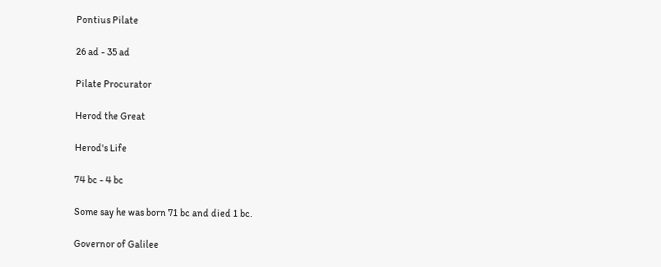Pontius Pilate

26 ad - 35 ad

Pilate Procurator

Herod the Great

Herod's Life

74 bc - 4 bc

Some say he was born 71 bc and died 1 bc.

Governor of Galilee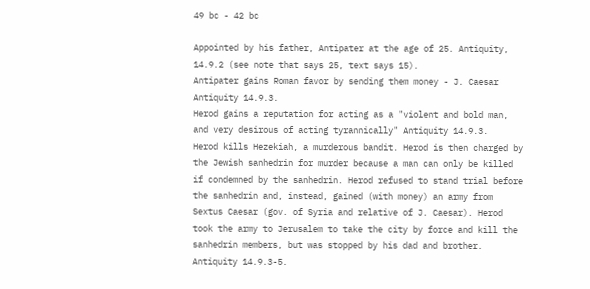49 bc - 42 bc

Appointed by his father, Antipater at the age of 25. Antiquity, 14.9.2 (see note that says 25, text says 15).
Antipater gains Roman favor by sending them money - J. Caesar Antiquity 14.9.3.
Herod gains a reputation for acting as a "violent and bold man, and very desirous of acting tyrannically" Antiquity 14.9.3.
Herod kills Hezekiah, a murderous bandit. Herod is then charged by the Jewish sanhedrin for murder because a man can only be killed if condemned by the sanhedrin. Herod refused to stand trial before the sanhedrin and, instead, gained (with money) an army from Sextus Caesar (gov. of Syria and relative of J. Caesar). Herod took the army to Jerusalem to take the city by force and kill the sanhedrin members, but was stopped by his dad and brother. Antiquity 14.9.3-5.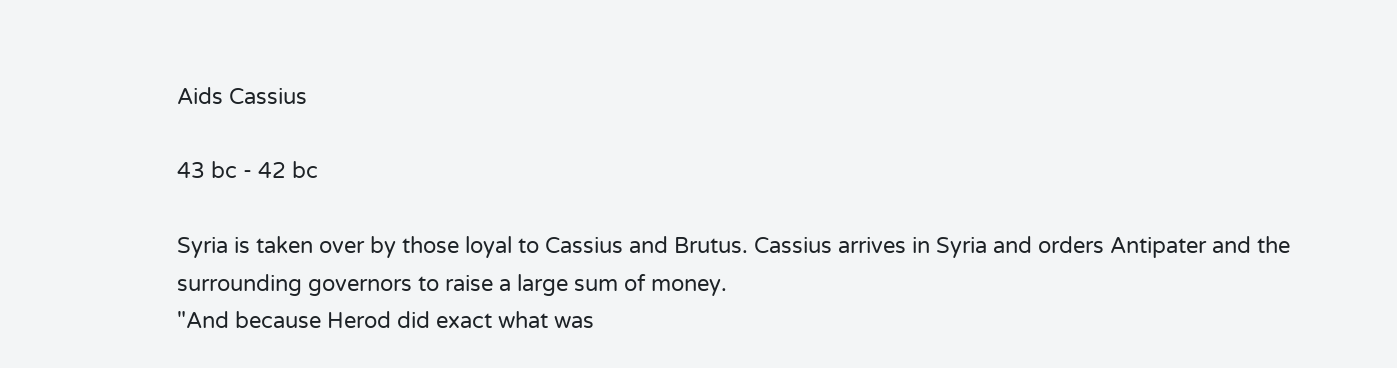Aids Cassius

43 bc - 42 bc

Syria is taken over by those loyal to Cassius and Brutus. Cassius arrives in Syria and orders Antipater and the surrounding governors to raise a large sum of money.
"And because Herod did exact what was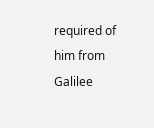required of him from Galilee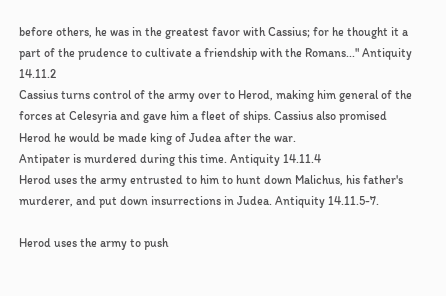before others, he was in the greatest favor with Cassius; for he thought it a part of the prudence to cultivate a friendship with the Romans..." Antiquity 14.11.2
Cassius turns control of the army over to Herod, making him general of the forces at Celesyria and gave him a fleet of ships. Cassius also promised Herod he would be made king of Judea after the war.
Antipater is murdered during this time. Antiquity 14.11.4
Herod uses the army entrusted to him to hunt down Malichus, his father's murderer, and put down insurrections in Judea. Antiquity 14.11.5-7.

Herod uses the army to push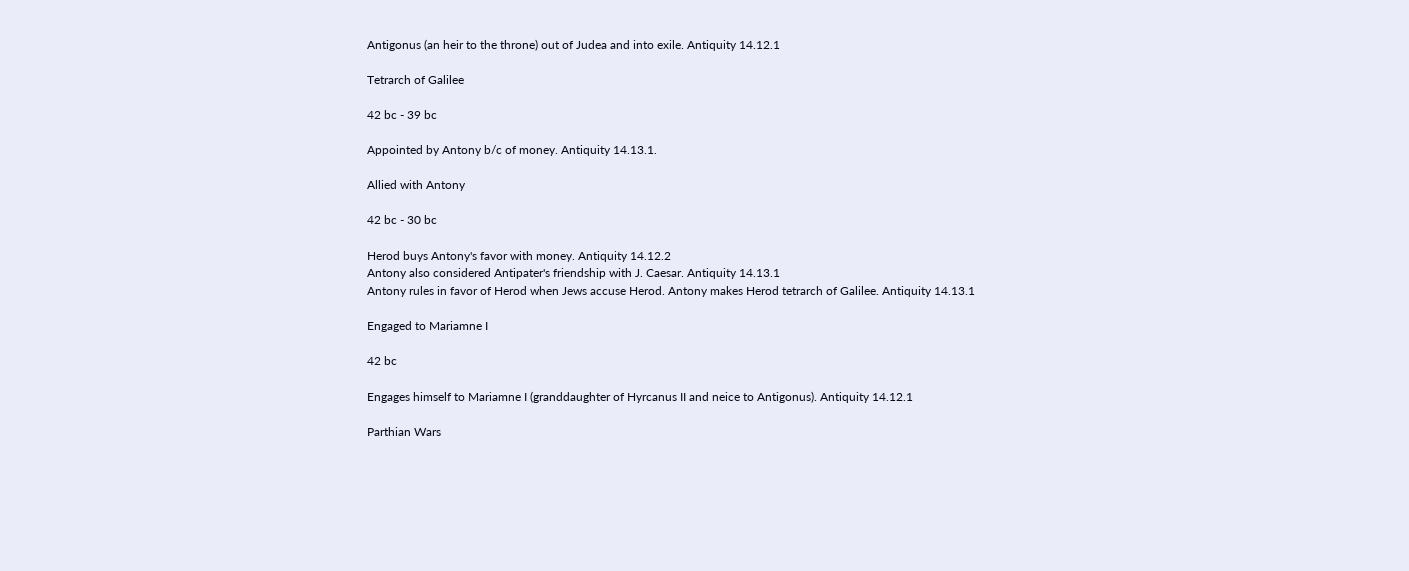Antigonus (an heir to the throne) out of Judea and into exile. Antiquity 14.12.1

Tetrarch of Galilee

42 bc - 39 bc

Appointed by Antony b/c of money. Antiquity 14.13.1.

Allied with Antony

42 bc - 30 bc

Herod buys Antony's favor with money. Antiquity 14.12.2
Antony also considered Antipater's friendship with J. Caesar. Antiquity 14.13.1
Antony rules in favor of Herod when Jews accuse Herod. Antony makes Herod tetrarch of Galilee. Antiquity 14.13.1

Engaged to Mariamne I

42 bc

Engages himself to Mariamne I (granddaughter of Hyrcanus II and neice to Antigonus). Antiquity 14.12.1

Parthian Wars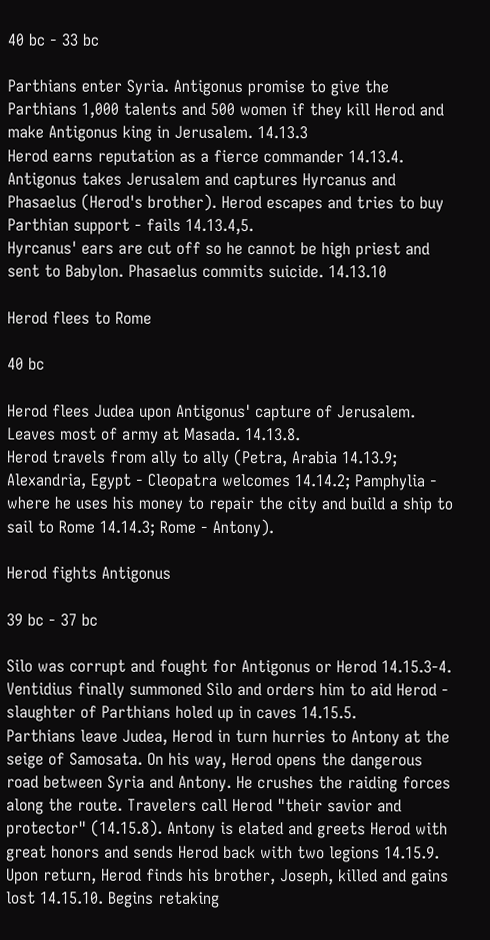40 bc - 33 bc

Parthians enter Syria. Antigonus promise to give the Parthians 1,000 talents and 500 women if they kill Herod and make Antigonus king in Jerusalem. 14.13.3
Herod earns reputation as a fierce commander 14.13.4. Antigonus takes Jerusalem and captures Hyrcanus and Phasaelus (Herod's brother). Herod escapes and tries to buy Parthian support - fails 14.13.4,5.
Hyrcanus' ears are cut off so he cannot be high priest and sent to Babylon. Phasaelus commits suicide. 14.13.10

Herod flees to Rome

40 bc

Herod flees Judea upon Antigonus' capture of Jerusalem. Leaves most of army at Masada. 14.13.8.
Herod travels from ally to ally (Petra, Arabia 14.13.9; Alexandria, Egypt - Cleopatra welcomes 14.14.2; Pamphylia - where he uses his money to repair the city and build a ship to sail to Rome 14.14.3; Rome - Antony).

Herod fights Antigonus

39 bc - 37 bc

Silo was corrupt and fought for Antigonus or Herod 14.15.3-4.
Ventidius finally summoned Silo and orders him to aid Herod - slaughter of Parthians holed up in caves 14.15.5.
Parthians leave Judea, Herod in turn hurries to Antony at the seige of Samosata. On his way, Herod opens the dangerous road between Syria and Antony. He crushes the raiding forces along the route. Travelers call Herod "their savior and protector" (14.15.8). Antony is elated and greets Herod with great honors and sends Herod back with two legions 14.15.9.
Upon return, Herod finds his brother, Joseph, killed and gains lost 14.15.10. Begins retaking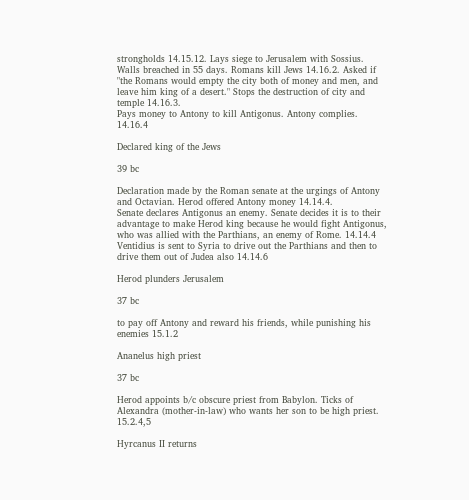strongholds 14.15.12. Lays siege to Jerusalem with Sossius. Walls breached in 55 days. Romans kill Jews 14.16.2. Asked if "the Romans would empty the city both of money and men, and leave him king of a desert." Stops the destruction of city and temple 14.16.3.
Pays money to Antony to kill Antigonus. Antony complies. 14.16.4

Declared king of the Jews

39 bc

Declaration made by the Roman senate at the urgings of Antony and Octavian. Herod offered Antony money 14.14.4.
Senate declares Antigonus an enemy. Senate decides it is to their advantage to make Herod king because he would fight Antigonus, who was allied with the Parthians, an enemy of Rome. 14.14.4
Ventidius is sent to Syria to drive out the Parthians and then to drive them out of Judea also 14.14.6

Herod plunders Jerusalem

37 bc

to pay off Antony and reward his friends, while punishing his enemies 15.1.2

Ananelus high priest

37 bc

Herod appoints b/c obscure priest from Babylon. Ticks of Alexandra (mother-in-law) who wants her son to be high priest. 15.2.4,5

Hyrcanus II returns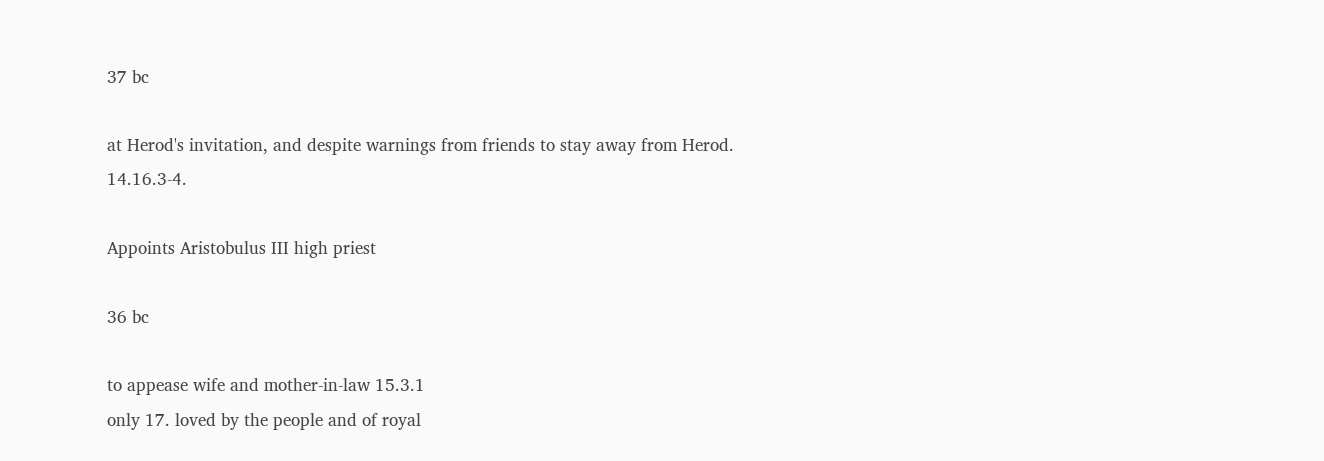37 bc

at Herod's invitation, and despite warnings from friends to stay away from Herod. 14.16.3-4.

Appoints Aristobulus III high priest

36 bc

to appease wife and mother-in-law 15.3.1
only 17. loved by the people and of royal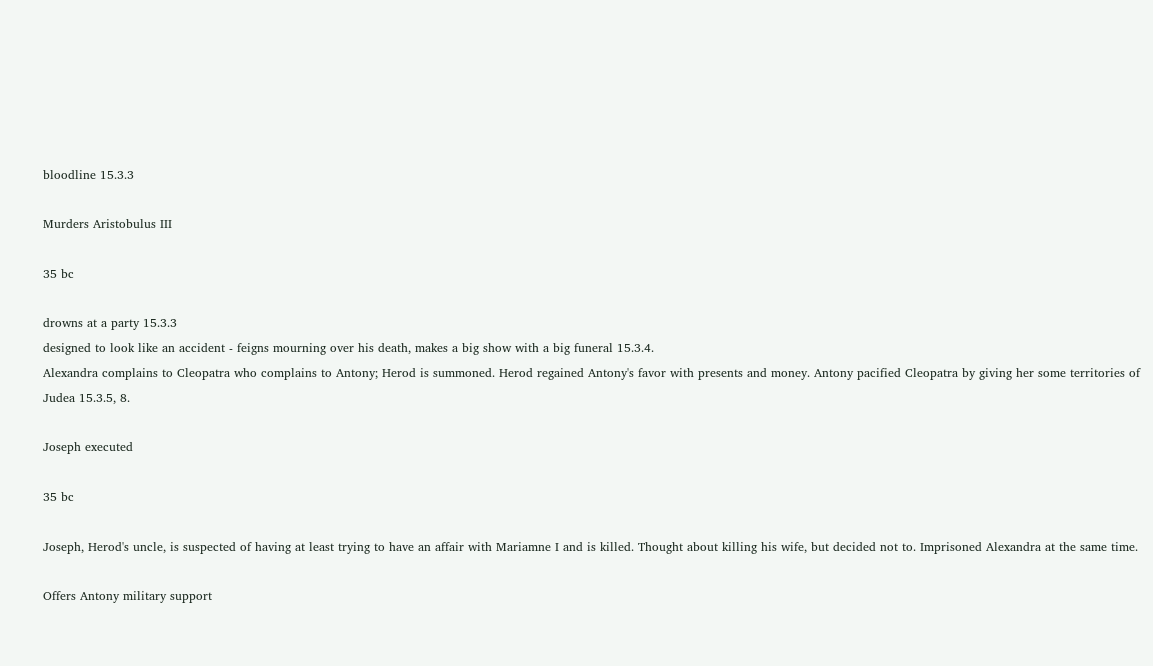bloodline 15.3.3

Murders Aristobulus III

35 bc

drowns at a party 15.3.3
designed to look like an accident - feigns mourning over his death, makes a big show with a big funeral 15.3.4.
Alexandra complains to Cleopatra who complains to Antony; Herod is summoned. Herod regained Antony's favor with presents and money. Antony pacified Cleopatra by giving her some territories of Judea 15.3.5, 8.

Joseph executed

35 bc

Joseph, Herod's uncle, is suspected of having at least trying to have an affair with Mariamne I and is killed. Thought about killing his wife, but decided not to. Imprisoned Alexandra at the same time.

Offers Antony military support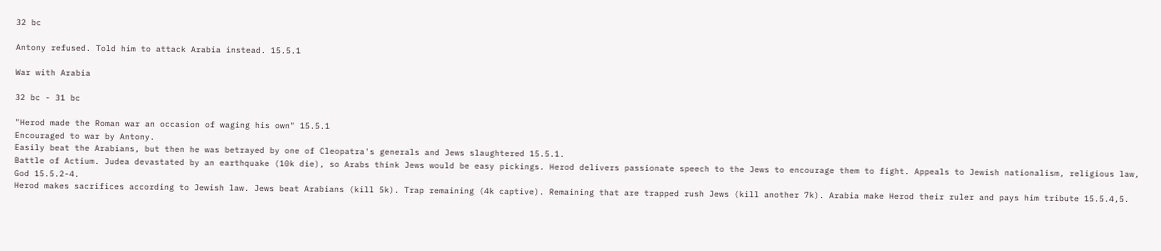32 bc

Antony refused. Told him to attack Arabia instead. 15.5.1

War with Arabia

32 bc - 31 bc

"Herod made the Roman war an occasion of waging his own" 15.5.1
Encouraged to war by Antony.
Easily beat the Arabians, but then he was betrayed by one of Cleopatra's generals and Jews slaughtered 15.5.1.
Battle of Actium. Judea devastated by an earthquake (10k die), so Arabs think Jews would be easy pickings. Herod delivers passionate speech to the Jews to encourage them to fight. Appeals to Jewish nationalism, religious law, God 15.5.2-4.
Herod makes sacrifices according to Jewish law. Jews beat Arabians (kill 5k). Trap remaining (4k captive). Remaining that are trapped rush Jews (kill another 7k). Arabia make Herod their ruler and pays him tribute 15.5.4,5.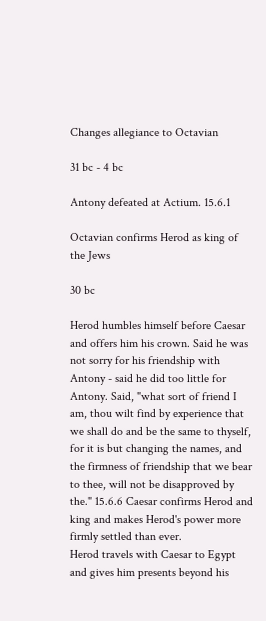Changes allegiance to Octavian

31 bc - 4 bc

Antony defeated at Actium. 15.6.1

Octavian confirms Herod as king of the Jews

30 bc

Herod humbles himself before Caesar and offers him his crown. Said he was not sorry for his friendship with Antony - said he did too little for Antony. Said, "what sort of friend I am, thou wilt find by experience that we shall do and be the same to thyself, for it is but changing the names, and the firmness of friendship that we bear to thee, will not be disapproved by the." 15.6.6 Caesar confirms Herod and king and makes Herod's power more firmly settled than ever.
Herod travels with Caesar to Egypt and gives him presents beyond his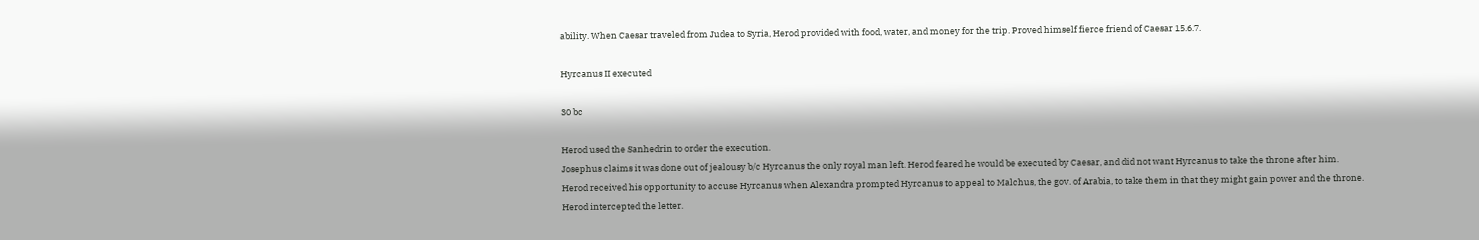ability. When Caesar traveled from Judea to Syria, Herod provided with food, water, and money for the trip. Proved himself fierce friend of Caesar 15.6.7.

Hyrcanus II executed

30 bc

Herod used the Sanhedrin to order the execution.
Josephus claims it was done out of jealousy b/c Hyrcanus the only royal man left. Herod feared he would be executed by Caesar, and did not want Hyrcanus to take the throne after him.
Herod received his opportunity to accuse Hyrcanus when Alexandra prompted Hyrcanus to appeal to Malchus, the gov. of Arabia, to take them in that they might gain power and the throne. Herod intercepted the letter.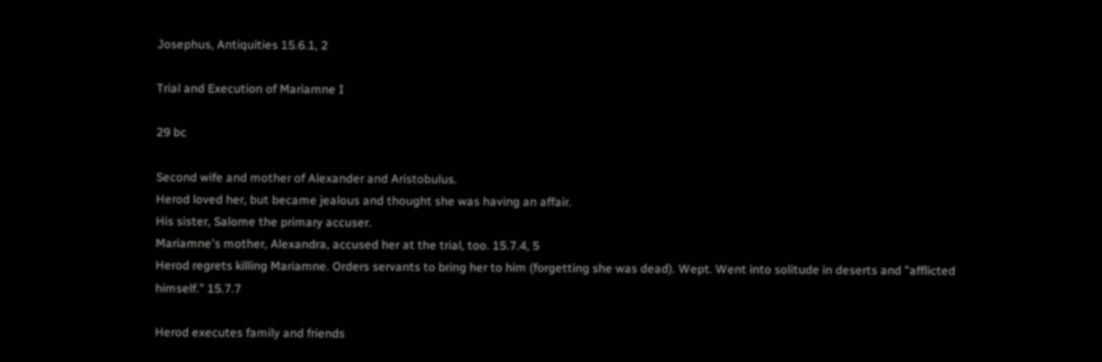Josephus, Antiquities 15.6.1, 2

Trial and Execution of Mariamne I

29 bc

Second wife and mother of Alexander and Aristobulus.
Herod loved her, but became jealous and thought she was having an affair.
His sister, Salome the primary accuser.
Mariamne's mother, Alexandra, accused her at the trial, too. 15.7.4, 5
Herod regrets killing Mariamne. Orders servants to bring her to him (forgetting she was dead). Wept. Went into solitude in deserts and "afflicted himself." 15.7.7

Herod executes family and friends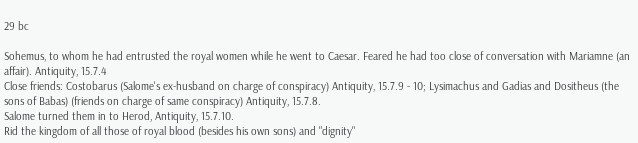29 bc

Sohemus, to whom he had entrusted the royal women while he went to Caesar. Feared he had too close of conversation with Mariamne (an affair). Antiquity, 15.7.4
Close friends: Costobarus (Salome's ex-husband on charge of conspiracy) Antiquity, 15.7.9 - 10; Lysimachus and Gadias and Dositheus (the sons of Babas) (friends on charge of same conspiracy) Antiquity, 15.7.8.
Salome turned them in to Herod, Antiquity, 15.7.10.
Rid the kingdom of all those of royal blood (besides his own sons) and "dignity"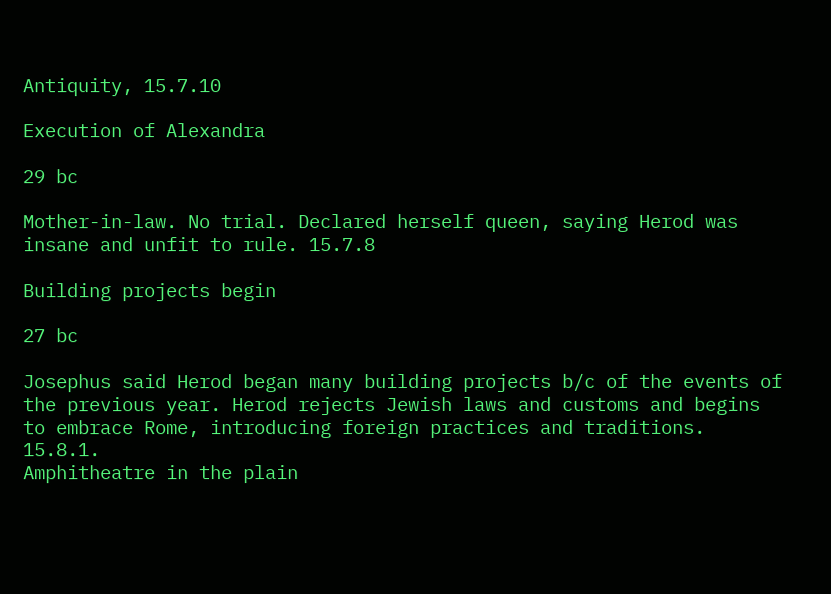Antiquity, 15.7.10

Execution of Alexandra

29 bc

Mother-in-law. No trial. Declared herself queen, saying Herod was insane and unfit to rule. 15.7.8

Building projects begin

27 bc

Josephus said Herod began many building projects b/c of the events of the previous year. Herod rejects Jewish laws and customs and begins to embrace Rome, introducing foreign practices and traditions. 15.8.1.
Amphitheatre in the plain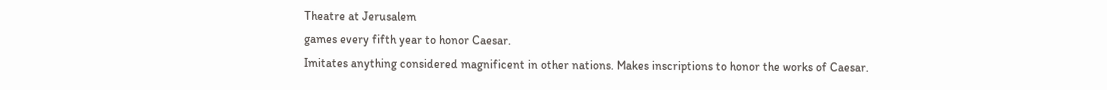Theatre at Jerusalem
games every fifth year to honor Caesar.
Imitates anything considered magnificent in other nations. Makes inscriptions to honor the works of Caesar.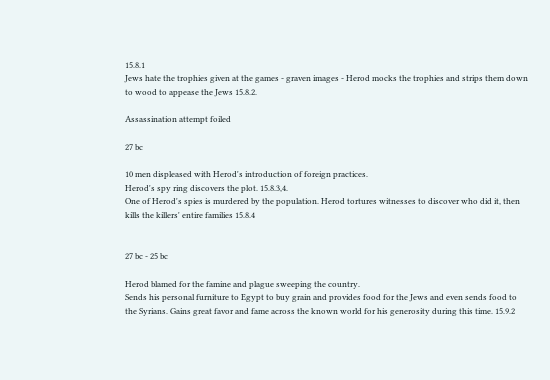15.8.1
Jews hate the trophies given at the games - graven images - Herod mocks the trophies and strips them down to wood to appease the Jews 15.8.2.

Assassination attempt foiled

27 bc

10 men displeased with Herod's introduction of foreign practices.
Herod's spy ring discovers the plot. 15.8.3,4.
One of Herod's spies is murdered by the population. Herod tortures witnesses to discover who did it, then kills the killers' entire families 15.8.4


27 bc - 25 bc

Herod blamed for the famine and plague sweeping the country.
Sends his personal furniture to Egypt to buy grain and provides food for the Jews and even sends food to the Syrians. Gains great favor and fame across the known world for his generosity during this time. 15.9.2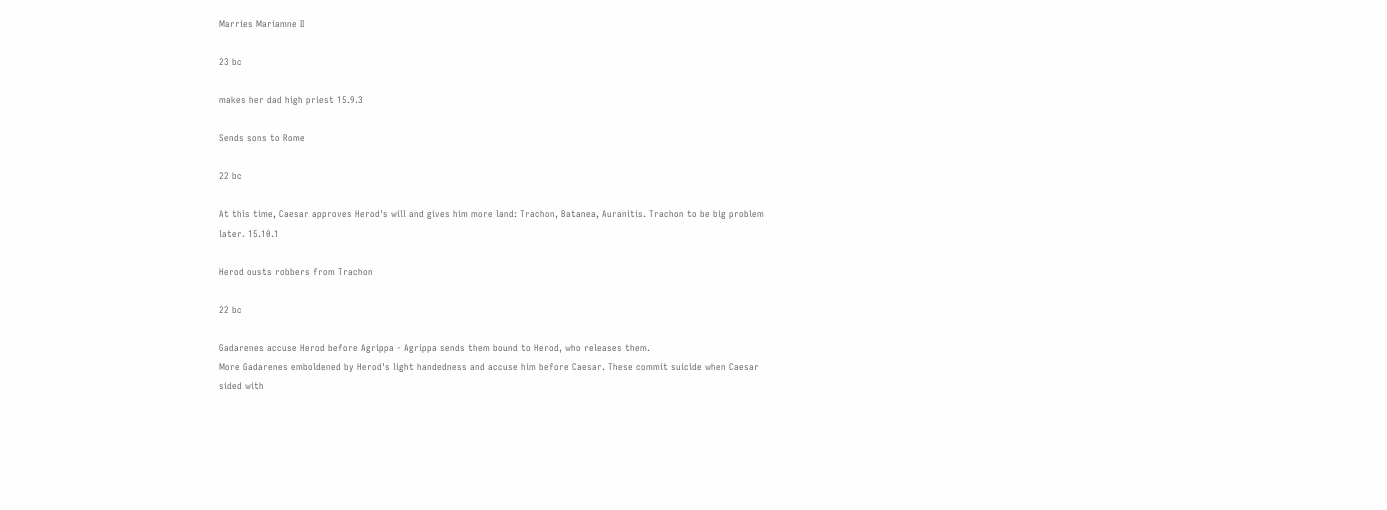Marries Mariamne II

23 bc

makes her dad high priest 15.9.3

Sends sons to Rome

22 bc

At this time, Caesar approves Herod's will and gives him more land: Trachon, Batanea, Auranitis. Trachon to be big problem later. 15.10.1

Herod ousts robbers from Trachon

22 bc

Gadarenes accuse Herod before Agrippa - Agrippa sends them bound to Herod, who releases them.
More Gadarenes emboldened by Herod's light handedness and accuse him before Caesar. These commit suicide when Caesar sided with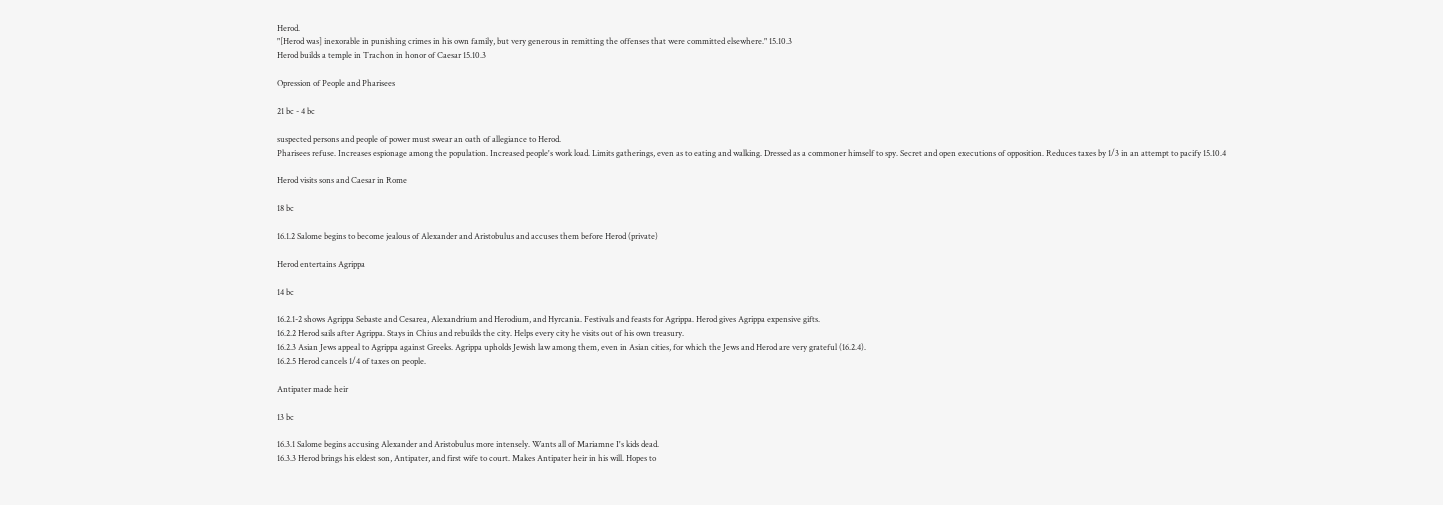Herod.
"[Herod was] inexorable in punishing crimes in his own family, but very generous in remitting the offenses that were committed elsewhere." 15.10.3
Herod builds a temple in Trachon in honor of Caesar 15.10.3

Opression of People and Pharisees

21 bc - 4 bc

suspected persons and people of power must swear an oath of allegiance to Herod.
Pharisees refuse. Increases espionage among the population. Increased people's work load. Limits gatherings, even as to eating and walking. Dressed as a commoner himself to spy. Secret and open executions of opposition. Reduces taxes by 1/3 in an attempt to pacify 15.10.4

Herod visits sons and Caesar in Rome

18 bc

16.1.2 Salome begins to become jealous of Alexander and Aristobulus and accuses them before Herod (private)

Herod entertains Agrippa

14 bc

16.2.1-2 shows Agrippa Sebaste and Cesarea, Alexandrium and Herodium, and Hyrcania. Festivals and feasts for Agrippa. Herod gives Agrippa expensive gifts.
16.2.2 Herod sails after Agrippa. Stays in Chius and rebuilds the city. Helps every city he visits out of his own treasury.
16.2.3 Asian Jews appeal to Agrippa against Greeks. Agrippa upholds Jewish law among them, even in Asian cities, for which the Jews and Herod are very grateful (16.2.4).
16.2.5 Herod cancels 1/4 of taxes on people.

Antipater made heir

13 bc

16.3.1 Salome begins accusing Alexander and Aristobulus more intensely. Wants all of Mariamne I's kids dead.
16.3.3 Herod brings his eldest son, Antipater, and first wife to court. Makes Antipater heir in his will. Hopes to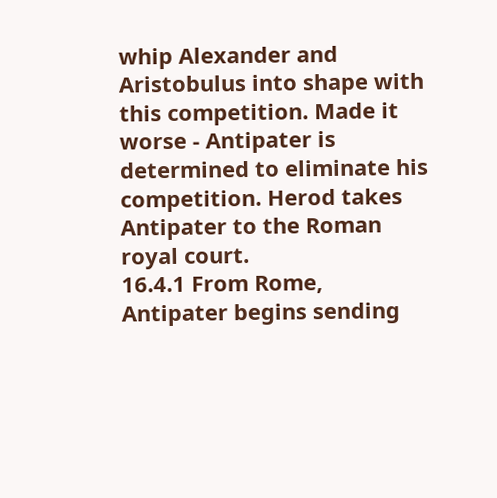whip Alexander and Aristobulus into shape with this competition. Made it worse - Antipater is determined to eliminate his competition. Herod takes Antipater to the Roman royal court.
16.4.1 From Rome, Antipater begins sending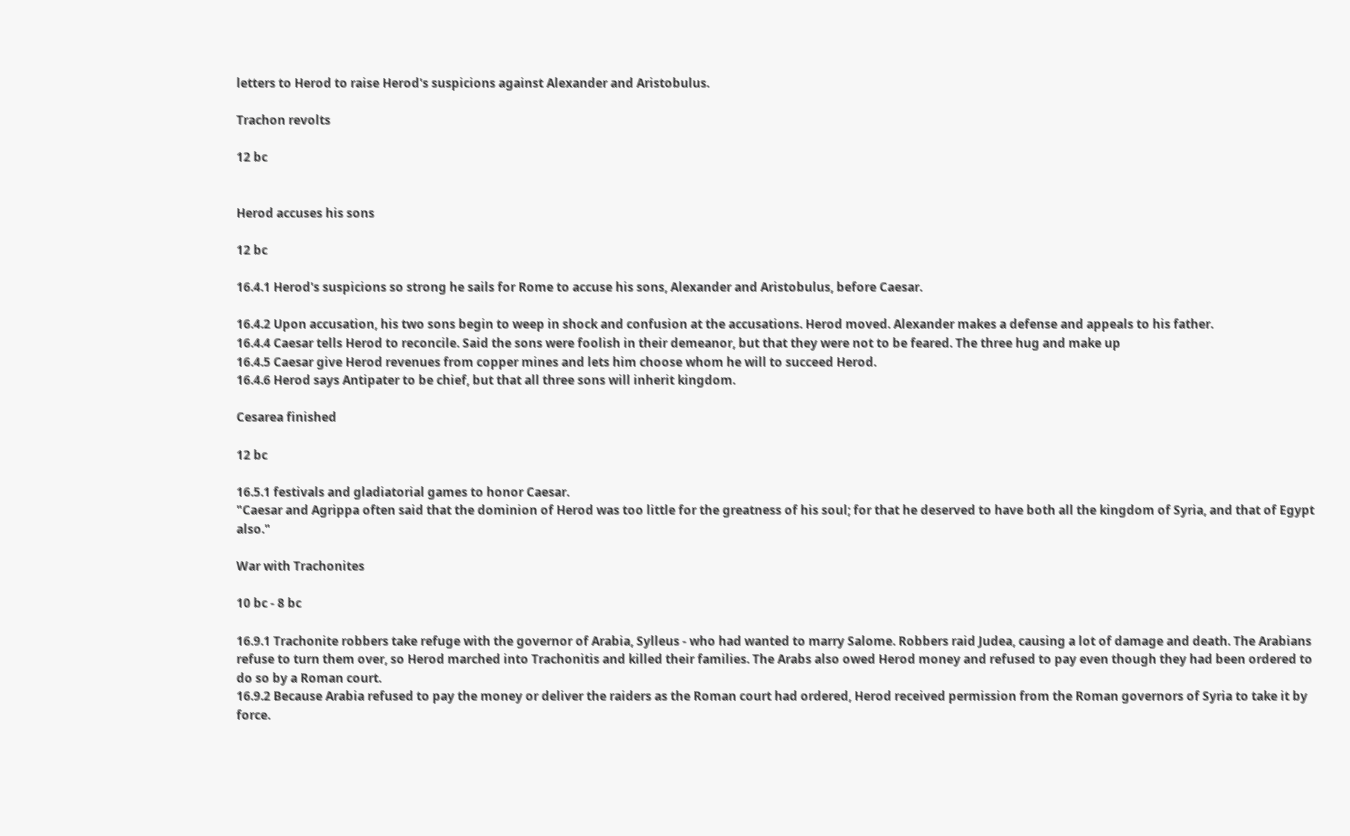letters to Herod to raise Herod's suspicions against Alexander and Aristobulus.

Trachon revolts

12 bc


Herod accuses his sons

12 bc

16.4.1 Herod's suspicions so strong he sails for Rome to accuse his sons, Alexander and Aristobulus, before Caesar.

16.4.2 Upon accusation, his two sons begin to weep in shock and confusion at the accusations. Herod moved. Alexander makes a defense and appeals to his father.
16.4.4 Caesar tells Herod to reconcile. Said the sons were foolish in their demeanor, but that they were not to be feared. The three hug and make up
16.4.5 Caesar give Herod revenues from copper mines and lets him choose whom he will to succeed Herod.
16.4.6 Herod says Antipater to be chief, but that all three sons will inherit kingdom.

Cesarea finished

12 bc

16.5.1 festivals and gladiatorial games to honor Caesar.
"Caesar and Agrippa often said that the dominion of Herod was too little for the greatness of his soul; for that he deserved to have both all the kingdom of Syria, and that of Egypt also."

War with Trachonites

10 bc - 8 bc

16.9.1 Trachonite robbers take refuge with the governor of Arabia, Sylleus - who had wanted to marry Salome. Robbers raid Judea, causing a lot of damage and death. The Arabians refuse to turn them over, so Herod marched into Trachonitis and killed their families. The Arabs also owed Herod money and refused to pay even though they had been ordered to do so by a Roman court.
16.9.2 Because Arabia refused to pay the money or deliver the raiders as the Roman court had ordered, Herod received permission from the Roman governors of Syria to take it by force.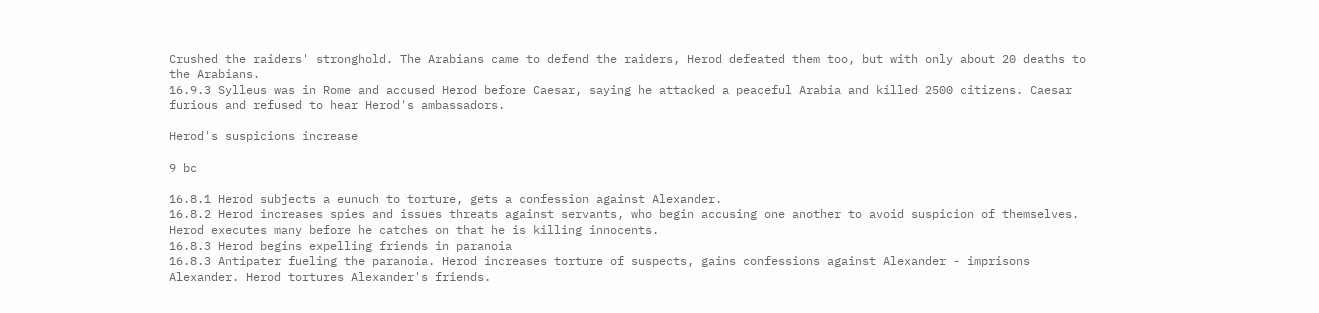Crushed the raiders' stronghold. The Arabians came to defend the raiders, Herod defeated them too, but with only about 20 deaths to the Arabians.
16.9.3 Sylleus was in Rome and accused Herod before Caesar, saying he attacked a peaceful Arabia and killed 2500 citizens. Caesar furious and refused to hear Herod's ambassadors.

Herod's suspicions increase

9 bc

16.8.1 Herod subjects a eunuch to torture, gets a confession against Alexander.
16.8.2 Herod increases spies and issues threats against servants, who begin accusing one another to avoid suspicion of themselves. Herod executes many before he catches on that he is killing innocents.
16.8.3 Herod begins expelling friends in paranoia
16.8.3 Antipater fueling the paranoia. Herod increases torture of suspects, gains confessions against Alexander - imprisons Alexander. Herod tortures Alexander's friends.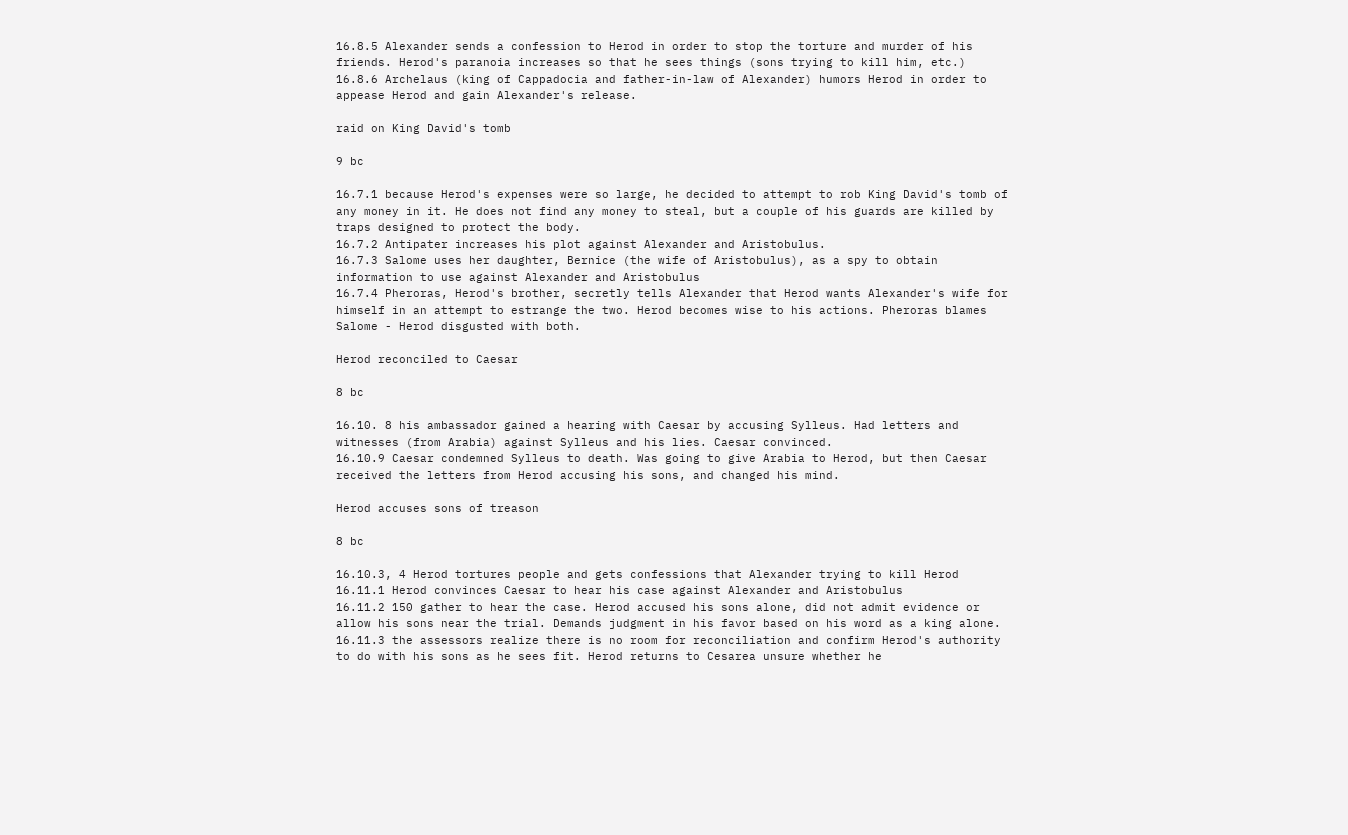16.8.5 Alexander sends a confession to Herod in order to stop the torture and murder of his friends. Herod's paranoia increases so that he sees things (sons trying to kill him, etc.)
16.8.6 Archelaus (king of Cappadocia and father-in-law of Alexander) humors Herod in order to appease Herod and gain Alexander's release.

raid on King David's tomb

9 bc

16.7.1 because Herod's expenses were so large, he decided to attempt to rob King David's tomb of any money in it. He does not find any money to steal, but a couple of his guards are killed by traps designed to protect the body.
16.7.2 Antipater increases his plot against Alexander and Aristobulus.
16.7.3 Salome uses her daughter, Bernice (the wife of Aristobulus), as a spy to obtain information to use against Alexander and Aristobulus
16.7.4 Pheroras, Herod's brother, secretly tells Alexander that Herod wants Alexander's wife for himself in an attempt to estrange the two. Herod becomes wise to his actions. Pheroras blames Salome - Herod disgusted with both.

Herod reconciled to Caesar

8 bc

16.10. 8 his ambassador gained a hearing with Caesar by accusing Sylleus. Had letters and witnesses (from Arabia) against Sylleus and his lies. Caesar convinced.
16.10.9 Caesar condemned Sylleus to death. Was going to give Arabia to Herod, but then Caesar received the letters from Herod accusing his sons, and changed his mind.

Herod accuses sons of treason

8 bc

16.10.3, 4 Herod tortures people and gets confessions that Alexander trying to kill Herod
16.11.1 Herod convinces Caesar to hear his case against Alexander and Aristobulus
16.11.2 150 gather to hear the case. Herod accused his sons alone, did not admit evidence or allow his sons near the trial. Demands judgment in his favor based on his word as a king alone.
16.11.3 the assessors realize there is no room for reconciliation and confirm Herod's authority to do with his sons as he sees fit. Herod returns to Cesarea unsure whether he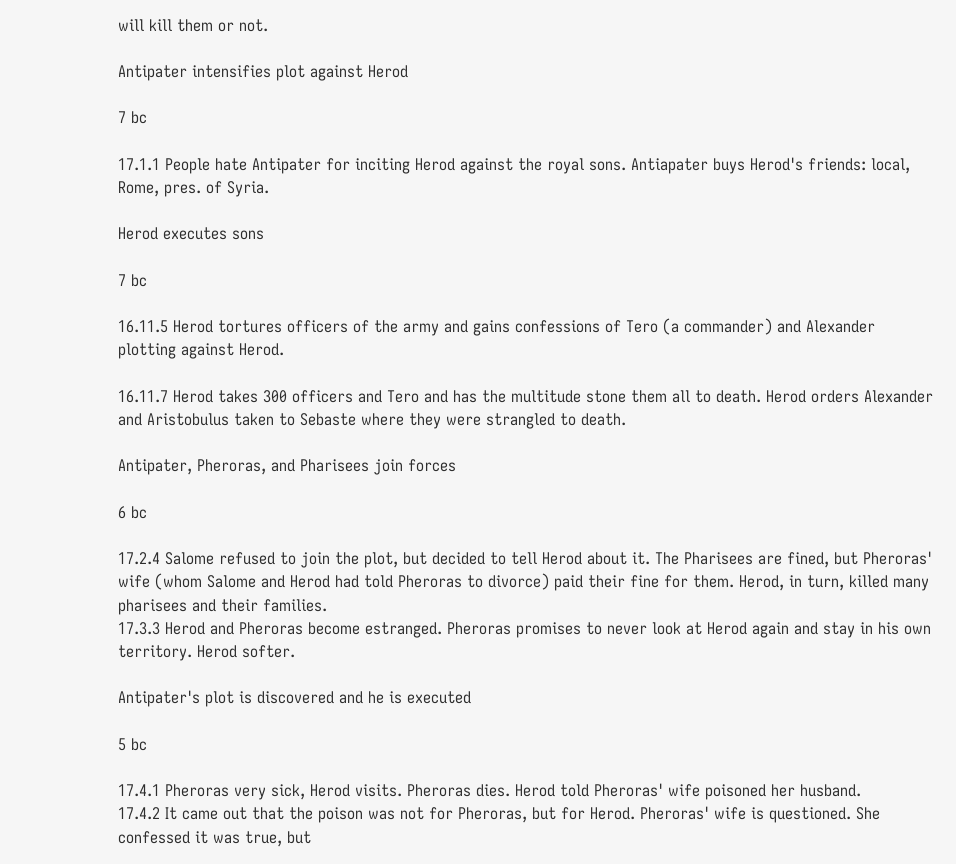will kill them or not.

Antipater intensifies plot against Herod

7 bc

17.1.1 People hate Antipater for inciting Herod against the royal sons. Antiapater buys Herod's friends: local, Rome, pres. of Syria.

Herod executes sons

7 bc

16.11.5 Herod tortures officers of the army and gains confessions of Tero (a commander) and Alexander plotting against Herod.

16.11.7 Herod takes 300 officers and Tero and has the multitude stone them all to death. Herod orders Alexander and Aristobulus taken to Sebaste where they were strangled to death.

Antipater, Pheroras, and Pharisees join forces

6 bc

17.2.4 Salome refused to join the plot, but decided to tell Herod about it. The Pharisees are fined, but Pheroras' wife (whom Salome and Herod had told Pheroras to divorce) paid their fine for them. Herod, in turn, killed many pharisees and their families.
17.3.3 Herod and Pheroras become estranged. Pheroras promises to never look at Herod again and stay in his own territory. Herod softer.

Antipater's plot is discovered and he is executed

5 bc

17.4.1 Pheroras very sick, Herod visits. Pheroras dies. Herod told Pheroras' wife poisoned her husband.
17.4.2 It came out that the poison was not for Pheroras, but for Herod. Pheroras' wife is questioned. She confessed it was true, but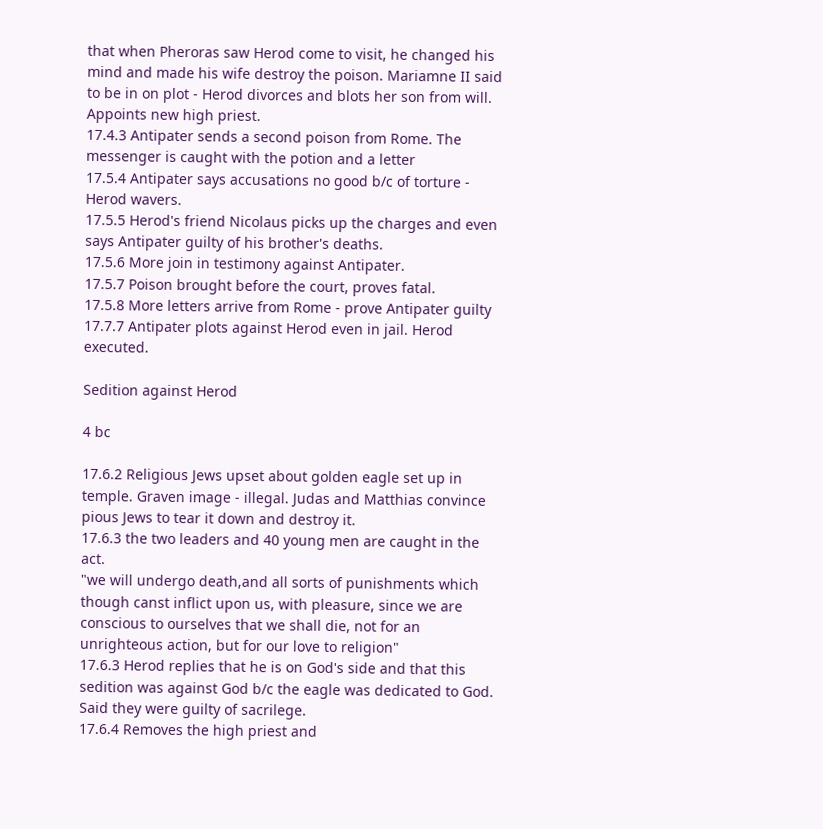that when Pheroras saw Herod come to visit, he changed his mind and made his wife destroy the poison. Mariamne II said to be in on plot - Herod divorces and blots her son from will. Appoints new high priest.
17.4.3 Antipater sends a second poison from Rome. The messenger is caught with the potion and a letter
17.5.4 Antipater says accusations no good b/c of torture - Herod wavers.
17.5.5 Herod's friend Nicolaus picks up the charges and even says Antipater guilty of his brother's deaths.
17.5.6 More join in testimony against Antipater.
17.5.7 Poison brought before the court, proves fatal.
17.5.8 More letters arrive from Rome - prove Antipater guilty
17.7.7 Antipater plots against Herod even in jail. Herod executed.

Sedition against Herod

4 bc

17.6.2 Religious Jews upset about golden eagle set up in temple. Graven image - illegal. Judas and Matthias convince pious Jews to tear it down and destroy it.
17.6.3 the two leaders and 40 young men are caught in the act.
"we will undergo death,and all sorts of punishments which though canst inflict upon us, with pleasure, since we are conscious to ourselves that we shall die, not for an unrighteous action, but for our love to religion"
17.6.3 Herod replies that he is on God's side and that this sedition was against God b/c the eagle was dedicated to God. Said they were guilty of sacrilege.
17.6.4 Removes the high priest and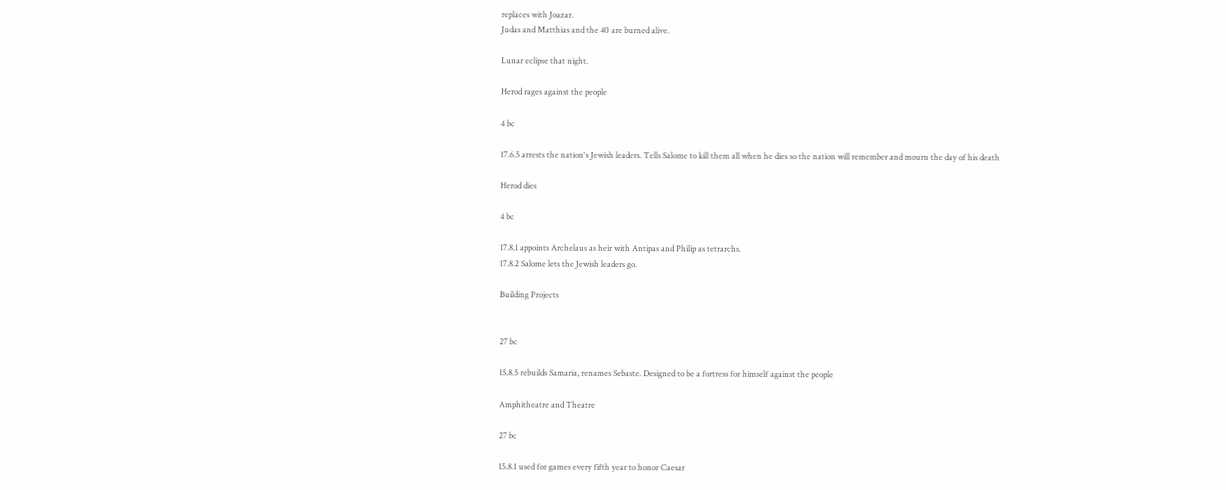replaces with Joazar.
Judas and Matthias and the 40 are burned alive.

Lunar eclipse that night.

Herod rages against the people

4 bc

17.6.5 arrests the nation's Jewish leaders. Tells Salome to kill them all when he dies so the nation will remember and mourn the day of his death

Herod dies

4 bc

17.8.1 appoints Archelaus as heir with Antipas and Philip as tetrarchs.
17.8.2 Salome lets the Jewish leaders go.

Building Projects


27 bc

15.8.5 rebuilds Samaria, renames Sebaste. Designed to be a fortress for himself against the people

Amphitheatre and Theatre

27 bc

15.8.1 used for games every fifth year to honor Caesar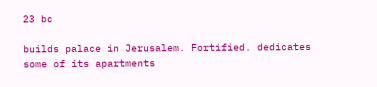23 bc

builds palace in Jerusalem. Fortified. dedicates some of its apartments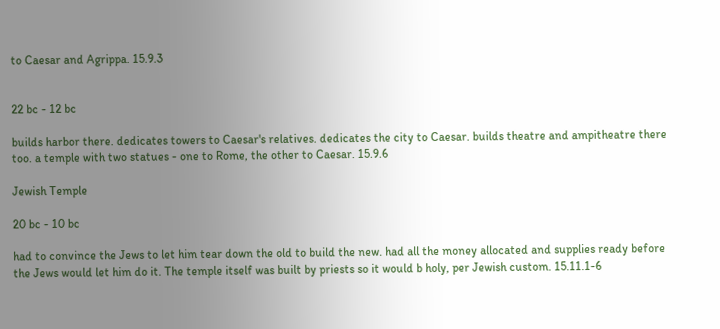to Caesar and Agrippa. 15.9.3


22 bc - 12 bc

builds harbor there. dedicates towers to Caesar's relatives. dedicates the city to Caesar. builds theatre and ampitheatre there too. a temple with two statues - one to Rome, the other to Caesar. 15.9.6

Jewish Temple

20 bc - 10 bc

had to convince the Jews to let him tear down the old to build the new. had all the money allocated and supplies ready before the Jews would let him do it. The temple itself was built by priests so it would b holy, per Jewish custom. 15.11.1-6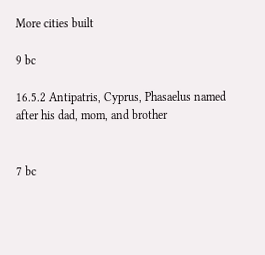More cities built

9 bc

16.5.2 Antipatris, Cyprus, Phasaelus named after his dad, mom, and brother


7 bc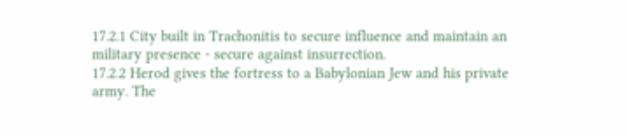17.2.1 City built in Trachonitis to secure influence and maintain an military presence - secure against insurrection.
17.2.2 Herod gives the fortress to a Babylonian Jew and his private army. The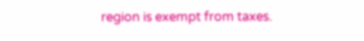region is exempt from taxes.